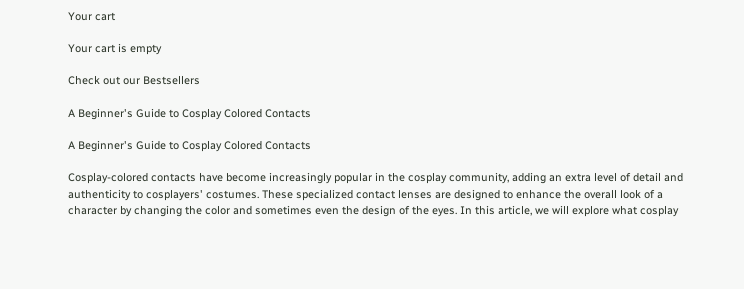Your cart

Your cart is empty

Check out our Bestsellers

A Beginner's Guide to Cosplay Colored Contacts

A Beginner's Guide to Cosplay Colored Contacts

Cosplay-colored contacts have become increasingly popular in the cosplay community, adding an extra level of detail and authenticity to cosplayers' costumes. These specialized contact lenses are designed to enhance the overall look of a character by changing the color and sometimes even the design of the eyes. In this article, we will explore what cosplay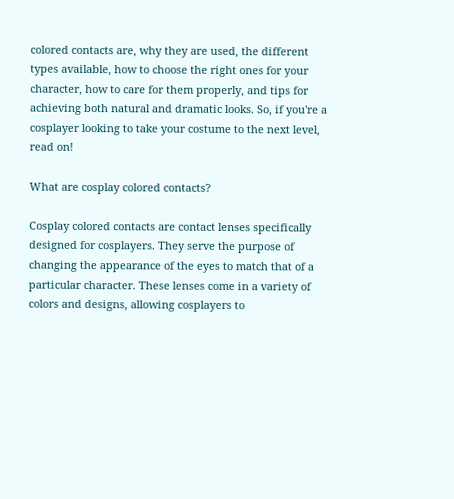colored contacts are, why they are used, the different types available, how to choose the right ones for your character, how to care for them properly, and tips for achieving both natural and dramatic looks. So, if you're a cosplayer looking to take your costume to the next level, read on!

What are cosplay colored contacts?

Cosplay colored contacts are contact lenses specifically designed for cosplayers. They serve the purpose of changing the appearance of the eyes to match that of a particular character. These lenses come in a variety of colors and designs, allowing cosplayers to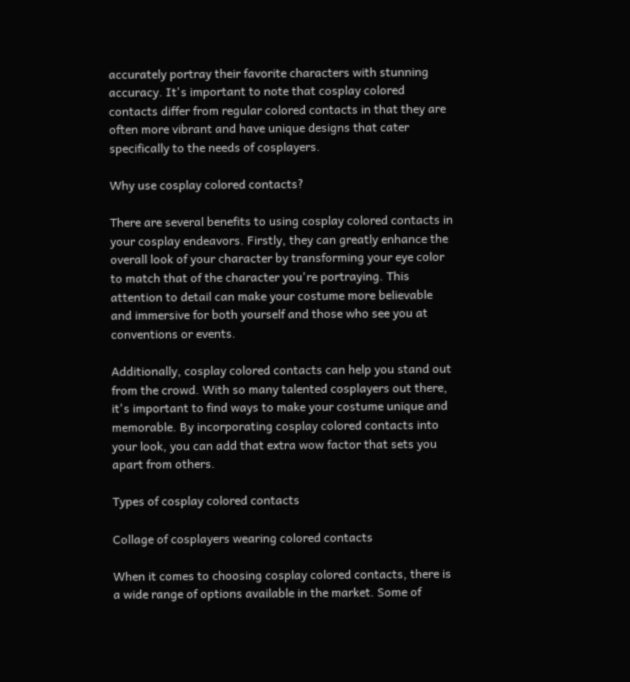accurately portray their favorite characters with stunning accuracy. It's important to note that cosplay colored contacts differ from regular colored contacts in that they are often more vibrant and have unique designs that cater specifically to the needs of cosplayers.

Why use cosplay colored contacts?

There are several benefits to using cosplay colored contacts in your cosplay endeavors. Firstly, they can greatly enhance the overall look of your character by transforming your eye color to match that of the character you're portraying. This attention to detail can make your costume more believable and immersive for both yourself and those who see you at conventions or events.

Additionally, cosplay colored contacts can help you stand out from the crowd. With so many talented cosplayers out there, it's important to find ways to make your costume unique and memorable. By incorporating cosplay colored contacts into your look, you can add that extra wow factor that sets you apart from others.

Types of cosplay colored contacts

Collage of cosplayers wearing colored contacts

When it comes to choosing cosplay colored contacts, there is a wide range of options available in the market. Some of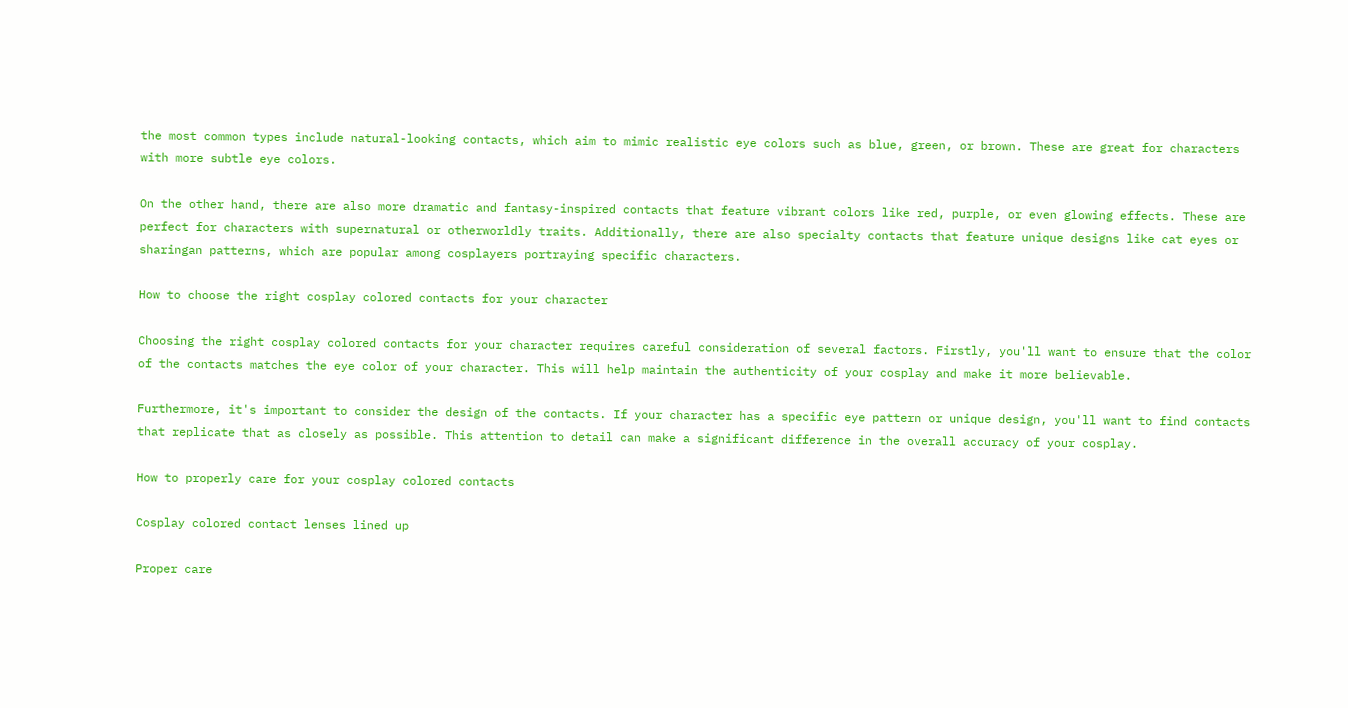the most common types include natural-looking contacts, which aim to mimic realistic eye colors such as blue, green, or brown. These are great for characters with more subtle eye colors.

On the other hand, there are also more dramatic and fantasy-inspired contacts that feature vibrant colors like red, purple, or even glowing effects. These are perfect for characters with supernatural or otherworldly traits. Additionally, there are also specialty contacts that feature unique designs like cat eyes or sharingan patterns, which are popular among cosplayers portraying specific characters.

How to choose the right cosplay colored contacts for your character

Choosing the right cosplay colored contacts for your character requires careful consideration of several factors. Firstly, you'll want to ensure that the color of the contacts matches the eye color of your character. This will help maintain the authenticity of your cosplay and make it more believable.

Furthermore, it's important to consider the design of the contacts. If your character has a specific eye pattern or unique design, you'll want to find contacts that replicate that as closely as possible. This attention to detail can make a significant difference in the overall accuracy of your cosplay.

How to properly care for your cosplay colored contacts

Cosplay colored contact lenses lined up

Proper care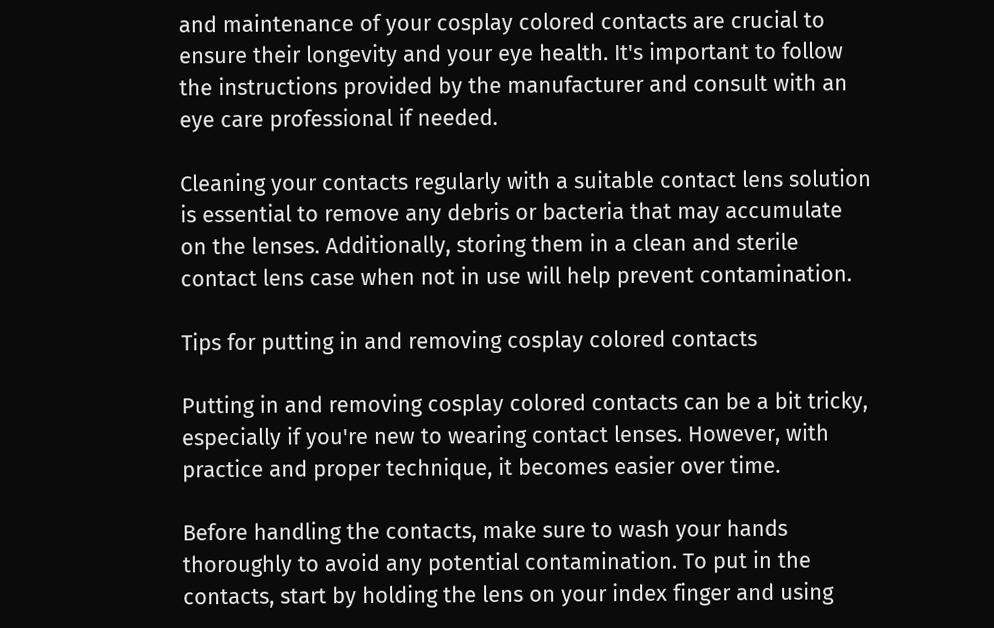and maintenance of your cosplay colored contacts are crucial to ensure their longevity and your eye health. It's important to follow the instructions provided by the manufacturer and consult with an eye care professional if needed.

Cleaning your contacts regularly with a suitable contact lens solution is essential to remove any debris or bacteria that may accumulate on the lenses. Additionally, storing them in a clean and sterile contact lens case when not in use will help prevent contamination.

Tips for putting in and removing cosplay colored contacts

Putting in and removing cosplay colored contacts can be a bit tricky, especially if you're new to wearing contact lenses. However, with practice and proper technique, it becomes easier over time.

Before handling the contacts, make sure to wash your hands thoroughly to avoid any potential contamination. To put in the contacts, start by holding the lens on your index finger and using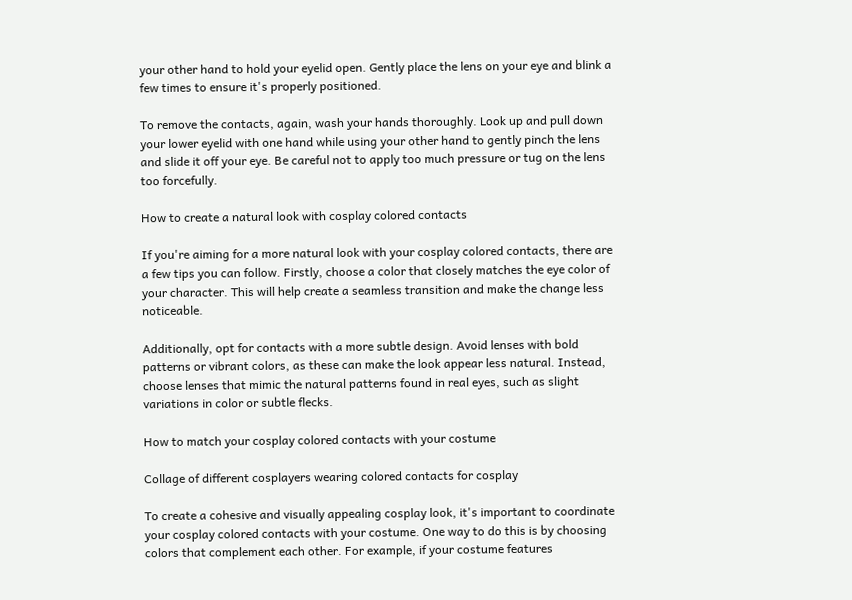your other hand to hold your eyelid open. Gently place the lens on your eye and blink a few times to ensure it's properly positioned.

To remove the contacts, again, wash your hands thoroughly. Look up and pull down your lower eyelid with one hand while using your other hand to gently pinch the lens and slide it off your eye. Be careful not to apply too much pressure or tug on the lens too forcefully.

How to create a natural look with cosplay colored contacts

If you're aiming for a more natural look with your cosplay colored contacts, there are a few tips you can follow. Firstly, choose a color that closely matches the eye color of your character. This will help create a seamless transition and make the change less noticeable.

Additionally, opt for contacts with a more subtle design. Avoid lenses with bold patterns or vibrant colors, as these can make the look appear less natural. Instead, choose lenses that mimic the natural patterns found in real eyes, such as slight variations in color or subtle flecks.

How to match your cosplay colored contacts with your costume

Collage of different cosplayers wearing colored contacts for cosplay

To create a cohesive and visually appealing cosplay look, it's important to coordinate your cosplay colored contacts with your costume. One way to do this is by choosing colors that complement each other. For example, if your costume features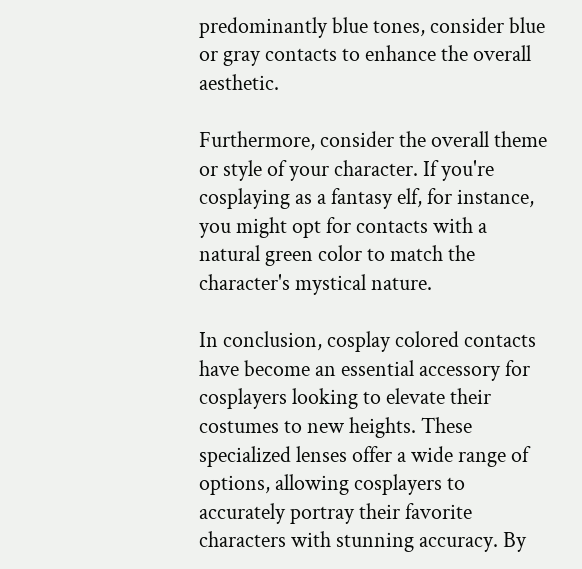predominantly blue tones, consider blue or gray contacts to enhance the overall aesthetic.

Furthermore, consider the overall theme or style of your character. If you're cosplaying as a fantasy elf, for instance, you might opt for contacts with a natural green color to match the character's mystical nature.

In conclusion, cosplay colored contacts have become an essential accessory for cosplayers looking to elevate their costumes to new heights. These specialized lenses offer a wide range of options, allowing cosplayers to accurately portray their favorite characters with stunning accuracy. By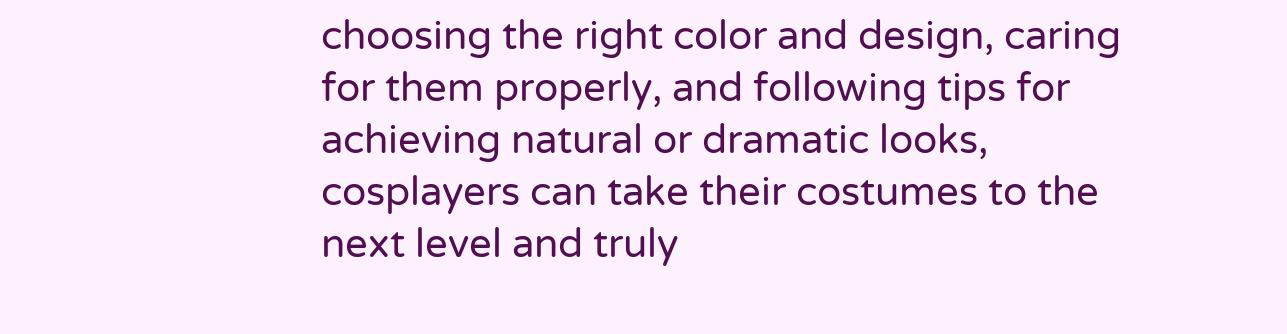choosing the right color and design, caring for them properly, and following tips for achieving natural or dramatic looks, cosplayers can take their costumes to the next level and truly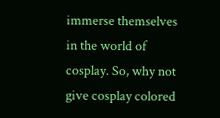immerse themselves in the world of cosplay. So, why not give cosplay colored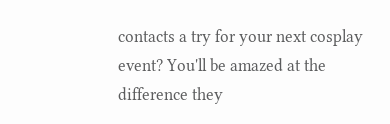contacts a try for your next cosplay event? You'll be amazed at the difference they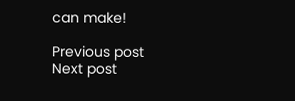can make!

Previous post
Next post